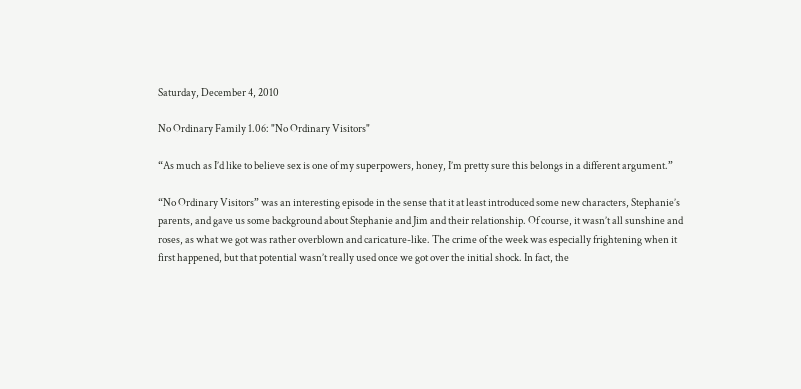Saturday, December 4, 2010

No Ordinary Family 1.06: "No Ordinary Visitors"

“As much as I’d like to believe sex is one of my superpowers, honey, I’m pretty sure this belongs in a different argument.”

“No Ordinary Visitors” was an interesting episode in the sense that it at least introduced some new characters, Stephanie’s parents, and gave us some background about Stephanie and Jim and their relationship. Of course, it wasn’t all sunshine and roses, as what we got was rather overblown and caricature-like. The crime of the week was especially frightening when it first happened, but that potential wasn’t really used once we got over the initial shock. In fact, the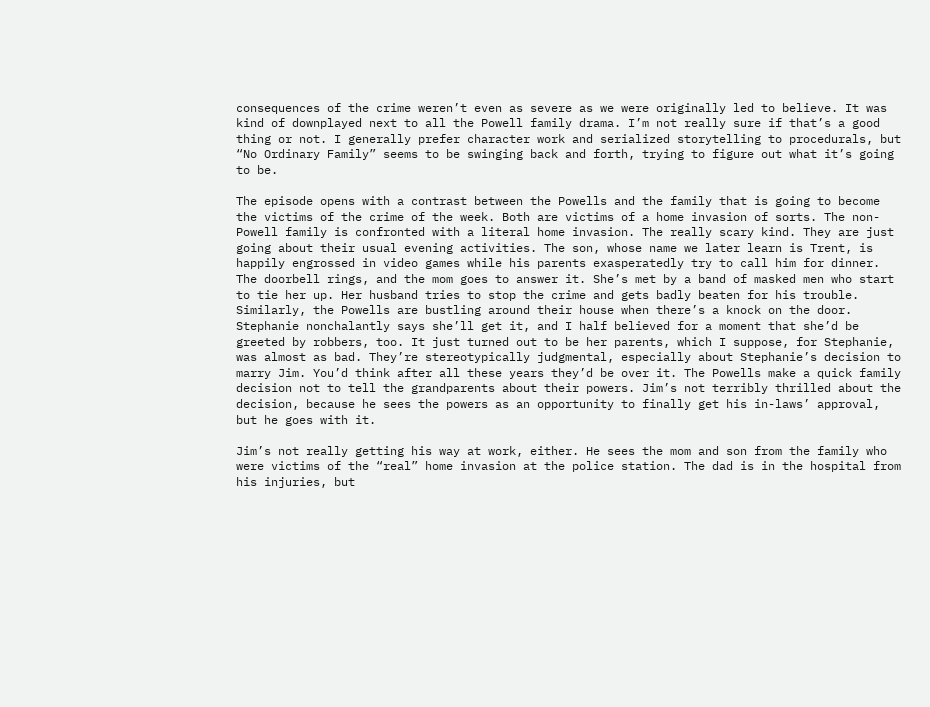consequences of the crime weren’t even as severe as we were originally led to believe. It was kind of downplayed next to all the Powell family drama. I’m not really sure if that’s a good thing or not. I generally prefer character work and serialized storytelling to procedurals, but “No Ordinary Family” seems to be swinging back and forth, trying to figure out what it’s going to be.

The episode opens with a contrast between the Powells and the family that is going to become the victims of the crime of the week. Both are victims of a home invasion of sorts. The non-Powell family is confronted with a literal home invasion. The really scary kind. They are just going about their usual evening activities. The son, whose name we later learn is Trent, is happily engrossed in video games while his parents exasperatedly try to call him for dinner. The doorbell rings, and the mom goes to answer it. She’s met by a band of masked men who start to tie her up. Her husband tries to stop the crime and gets badly beaten for his trouble. Similarly, the Powells are bustling around their house when there’s a knock on the door. Stephanie nonchalantly says she’ll get it, and I half believed for a moment that she’d be greeted by robbers, too. It just turned out to be her parents, which I suppose, for Stephanie, was almost as bad. They’re stereotypically judgmental, especially about Stephanie’s decision to marry Jim. You’d think after all these years they’d be over it. The Powells make a quick family decision not to tell the grandparents about their powers. Jim’s not terribly thrilled about the decision, because he sees the powers as an opportunity to finally get his in-laws’ approval, but he goes with it.

Jim’s not really getting his way at work, either. He sees the mom and son from the family who were victims of the “real” home invasion at the police station. The dad is in the hospital from his injuries, but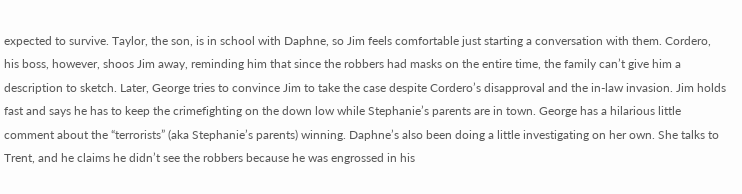expected to survive. Taylor, the son, is in school with Daphne, so Jim feels comfortable just starting a conversation with them. Cordero, his boss, however, shoos Jim away, reminding him that since the robbers had masks on the entire time, the family can’t give him a description to sketch. Later, George tries to convince Jim to take the case despite Cordero’s disapproval and the in-law invasion. Jim holds fast and says he has to keep the crimefighting on the down low while Stephanie’s parents are in town. George has a hilarious little comment about the “terrorists” (aka Stephanie’s parents) winning. Daphne’s also been doing a little investigating on her own. She talks to Trent, and he claims he didn’t see the robbers because he was engrossed in his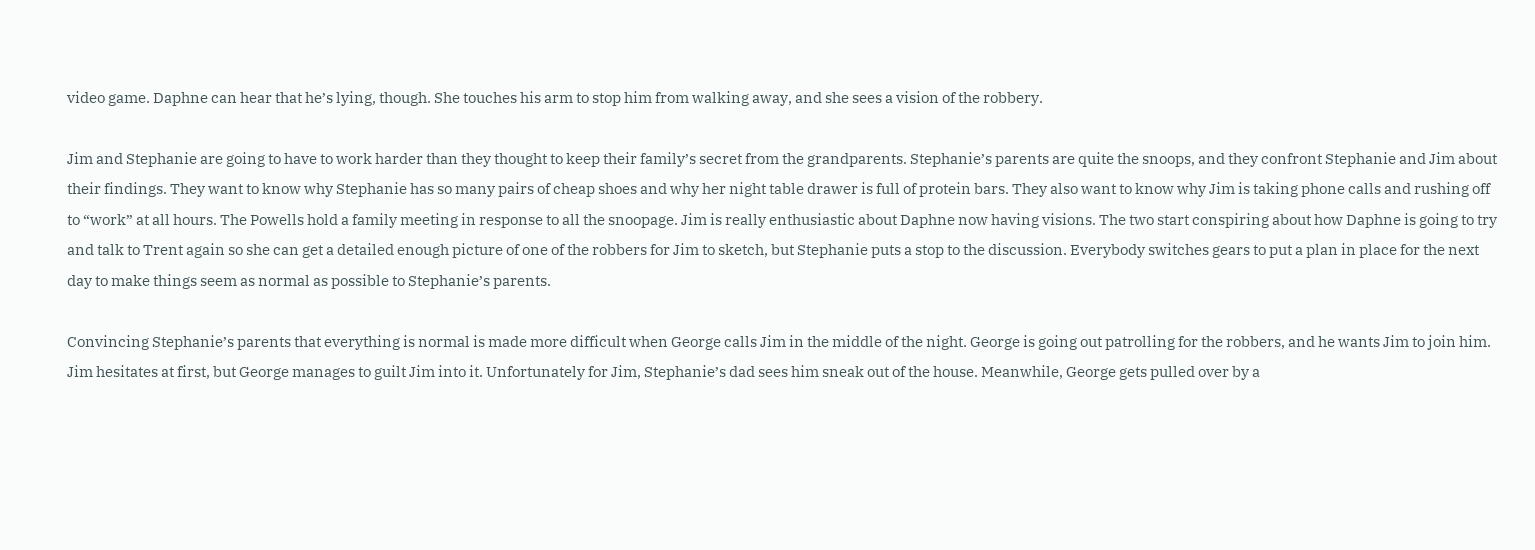video game. Daphne can hear that he’s lying, though. She touches his arm to stop him from walking away, and she sees a vision of the robbery.

Jim and Stephanie are going to have to work harder than they thought to keep their family’s secret from the grandparents. Stephanie’s parents are quite the snoops, and they confront Stephanie and Jim about their findings. They want to know why Stephanie has so many pairs of cheap shoes and why her night table drawer is full of protein bars. They also want to know why Jim is taking phone calls and rushing off to “work” at all hours. The Powells hold a family meeting in response to all the snoopage. Jim is really enthusiastic about Daphne now having visions. The two start conspiring about how Daphne is going to try and talk to Trent again so she can get a detailed enough picture of one of the robbers for Jim to sketch, but Stephanie puts a stop to the discussion. Everybody switches gears to put a plan in place for the next day to make things seem as normal as possible to Stephanie’s parents.

Convincing Stephanie’s parents that everything is normal is made more difficult when George calls Jim in the middle of the night. George is going out patrolling for the robbers, and he wants Jim to join him. Jim hesitates at first, but George manages to guilt Jim into it. Unfortunately for Jim, Stephanie’s dad sees him sneak out of the house. Meanwhile, George gets pulled over by a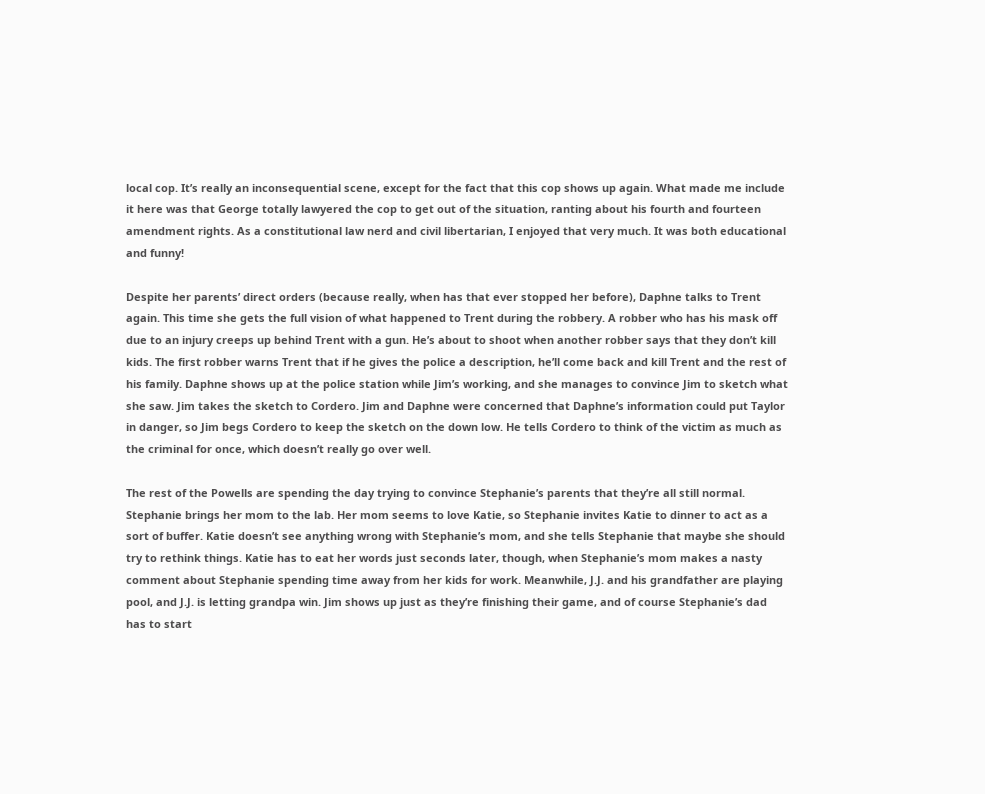local cop. It’s really an inconsequential scene, except for the fact that this cop shows up again. What made me include it here was that George totally lawyered the cop to get out of the situation, ranting about his fourth and fourteen amendment rights. As a constitutional law nerd and civil libertarian, I enjoyed that very much. It was both educational and funny!

Despite her parents’ direct orders (because really, when has that ever stopped her before), Daphne talks to Trent again. This time she gets the full vision of what happened to Trent during the robbery. A robber who has his mask off due to an injury creeps up behind Trent with a gun. He’s about to shoot when another robber says that they don’t kill kids. The first robber warns Trent that if he gives the police a description, he’ll come back and kill Trent and the rest of his family. Daphne shows up at the police station while Jim’s working, and she manages to convince Jim to sketch what she saw. Jim takes the sketch to Cordero. Jim and Daphne were concerned that Daphne’s information could put Taylor in danger, so Jim begs Cordero to keep the sketch on the down low. He tells Cordero to think of the victim as much as the criminal for once, which doesn’t really go over well.

The rest of the Powells are spending the day trying to convince Stephanie’s parents that they’re all still normal. Stephanie brings her mom to the lab. Her mom seems to love Katie, so Stephanie invites Katie to dinner to act as a sort of buffer. Katie doesn’t see anything wrong with Stephanie’s mom, and she tells Stephanie that maybe she should try to rethink things. Katie has to eat her words just seconds later, though, when Stephanie’s mom makes a nasty comment about Stephanie spending time away from her kids for work. Meanwhile, J.J. and his grandfather are playing pool, and J.J. is letting grandpa win. Jim shows up just as they’re finishing their game, and of course Stephanie’s dad has to start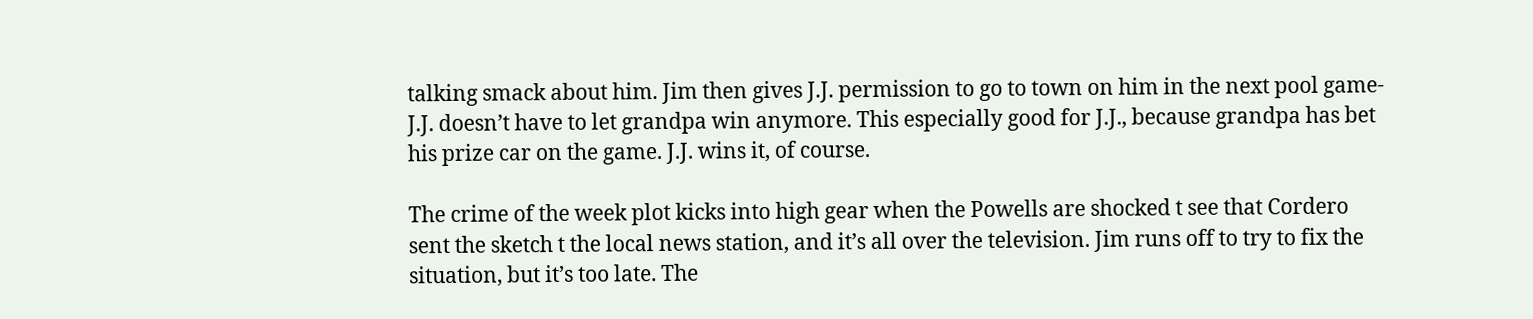talking smack about him. Jim then gives J.J. permission to go to town on him in the next pool game- J.J. doesn’t have to let grandpa win anymore. This especially good for J.J., because grandpa has bet his prize car on the game. J.J. wins it, of course.

The crime of the week plot kicks into high gear when the Powells are shocked t see that Cordero sent the sketch t the local news station, and it’s all over the television. Jim runs off to try to fix the situation, but it’s too late. The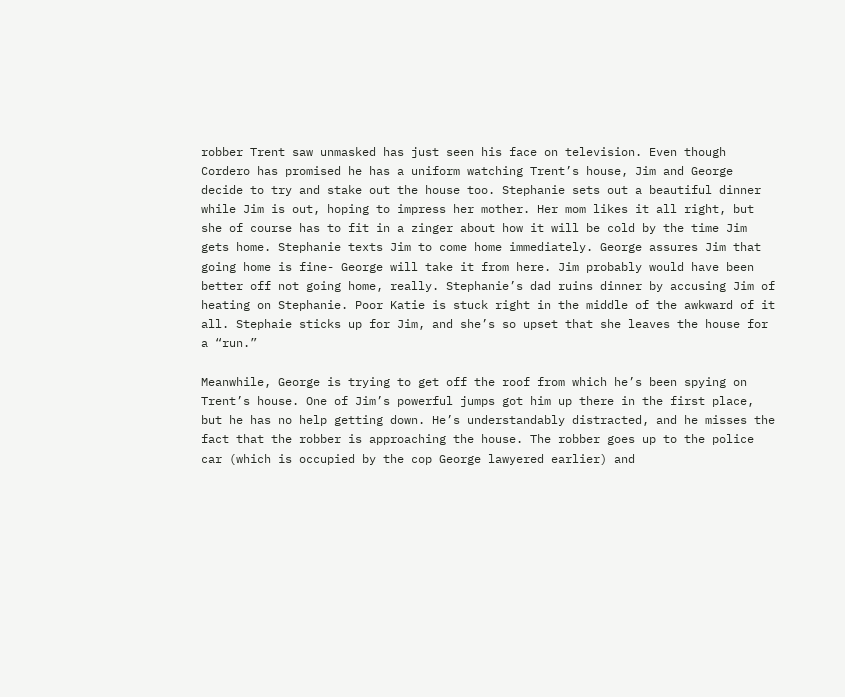robber Trent saw unmasked has just seen his face on television. Even though Cordero has promised he has a uniform watching Trent’s house, Jim and George decide to try and stake out the house too. Stephanie sets out a beautiful dinner while Jim is out, hoping to impress her mother. Her mom likes it all right, but she of course has to fit in a zinger about how it will be cold by the time Jim gets home. Stephanie texts Jim to come home immediately. George assures Jim that going home is fine- George will take it from here. Jim probably would have been better off not going home, really. Stephanie’s dad ruins dinner by accusing Jim of heating on Stephanie. Poor Katie is stuck right in the middle of the awkward of it all. Stephaie sticks up for Jim, and she’s so upset that she leaves the house for a “run.”

Meanwhile, George is trying to get off the roof from which he’s been spying on Trent’s house. One of Jim’s powerful jumps got him up there in the first place, but he has no help getting down. He’s understandably distracted, and he misses the fact that the robber is approaching the house. The robber goes up to the police car (which is occupied by the cop George lawyered earlier) and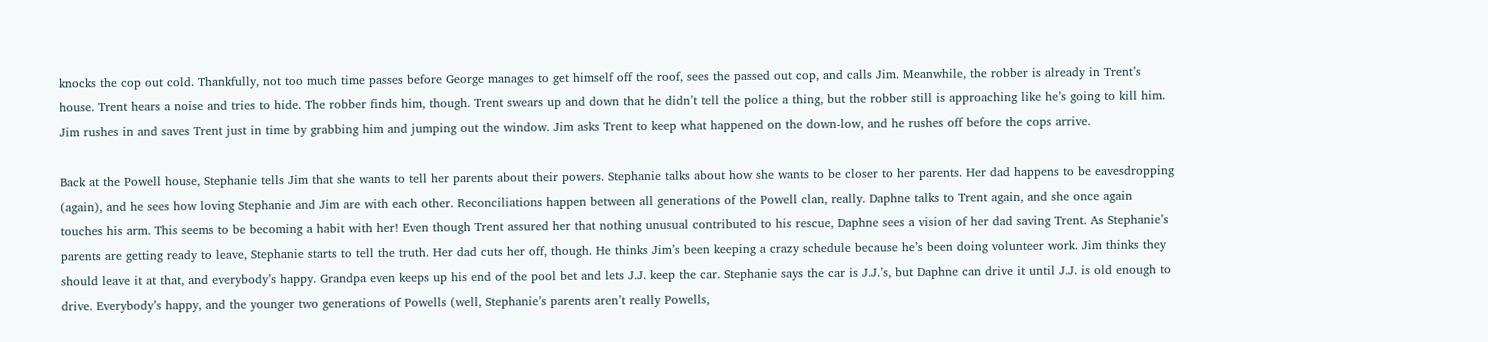knocks the cop out cold. Thankfully, not too much time passes before George manages to get himself off the roof, sees the passed out cop, and calls Jim. Meanwhile, the robber is already in Trent’s house. Trent hears a noise and tries to hide. The robber finds him, though. Trent swears up and down that he didn’t tell the police a thing, but the robber still is approaching like he’s going to kill him. Jim rushes in and saves Trent just in time by grabbing him and jumping out the window. Jim asks Trent to keep what happened on the down-low, and he rushes off before the cops arrive.

Back at the Powell house, Stephanie tells Jim that she wants to tell her parents about their powers. Stephanie talks about how she wants to be closer to her parents. Her dad happens to be eavesdropping (again), and he sees how loving Stephanie and Jim are with each other. Reconciliations happen between all generations of the Powell clan, really. Daphne talks to Trent again, and she once again touches his arm. This seems to be becoming a habit with her! Even though Trent assured her that nothing unusual contributed to his rescue, Daphne sees a vision of her dad saving Trent. As Stephanie’s parents are getting ready to leave, Stephanie starts to tell the truth. Her dad cuts her off, though. He thinks Jim’s been keeping a crazy schedule because he’s been doing volunteer work. Jim thinks they should leave it at that, and everybody’s happy. Grandpa even keeps up his end of the pool bet and lets J.J. keep the car. Stephanie says the car is J.J.’s, but Daphne can drive it until J.J. is old enough to drive. Everybody’s happy, and the younger two generations of Powells (well, Stephanie’s parents aren’t really Powells,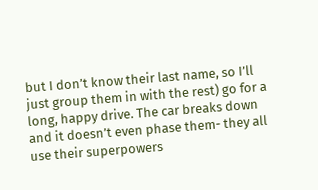but I don’t know their last name, so I’ll just group them in with the rest) go for a long, happy drive. The car breaks down and it doesn’t even phase them- they all use their superpowers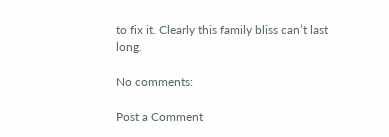to fix it. Clearly this family bliss can’t last long.

No comments:

Post a Comment